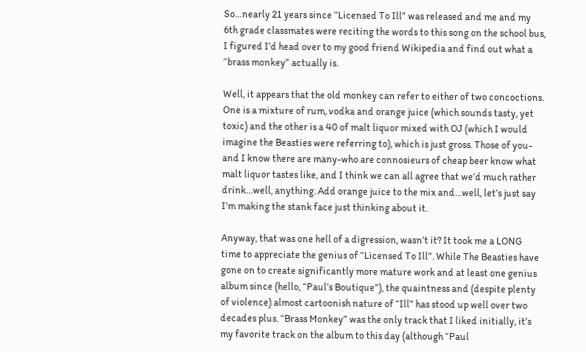So…nearly 21 years since “Licensed To Ill” was released and me and my 6th grade classmates were reciting the words to this song on the school bus, I figured I’d head over to my good friend Wikipedia and find out what a “brass monkey” actually is.

Well, it appears that the old monkey can refer to either of two concoctions. One is a mixture of rum, vodka and orange juice (which sounds tasty, yet toxic) and the other is a 40 of malt liquor mixed with OJ (which I would imagine the Beasties were referring to), which is just gross. Those of you-and I know there are many-who are connosieurs of cheap beer know what malt liquor tastes like, and I think we can all agree that we’d much rather drink…well, anything. Add orange juice to the mix and…well, let’s just say I’m making the stank face just thinking about it.

Anyway, that was one hell of a digression, wasn’t it? It took me a LONG time to appreciate the genius of “Licensed To Ill”. While The Beasties have gone on to create significantly more mature work and at least one genius album since (hello, “Paul’s Boutique”), the quaintness and (despite plenty of violence) almost cartoonish nature of “Ill” has stood up well over two decades plus. “Brass Monkey” was the only track that I liked initially, it’s my favorite track on the album to this day (although “Paul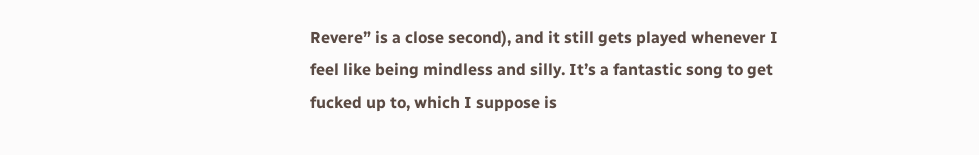Revere” is a close second), and it still gets played whenever I feel like being mindless and silly. It’s a fantastic song to get fucked up to, which I suppose is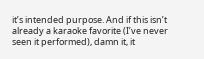it’s intended purpose. And if this isn’t already a karaoke favorite (I’ve never seen it performed), damn it, it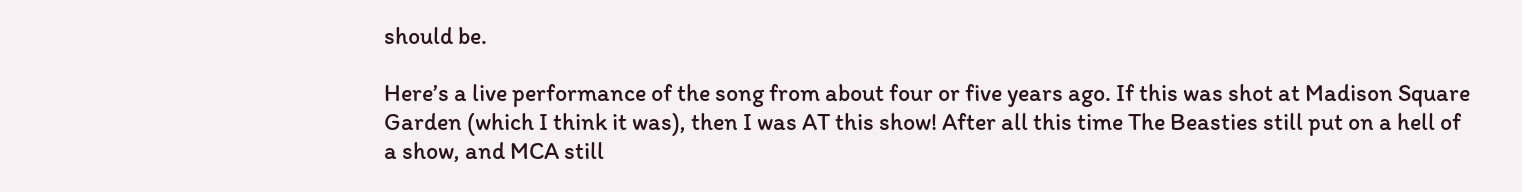should be.

Here’s a live performance of the song from about four or five years ago. If this was shot at Madison Square Garden (which I think it was), then I was AT this show! After all this time The Beasties still put on a hell of a show, and MCA still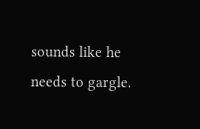sounds like he needs to gargle.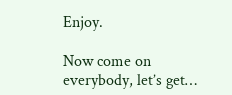Enjoy.

Now come on everybody, let’s get…